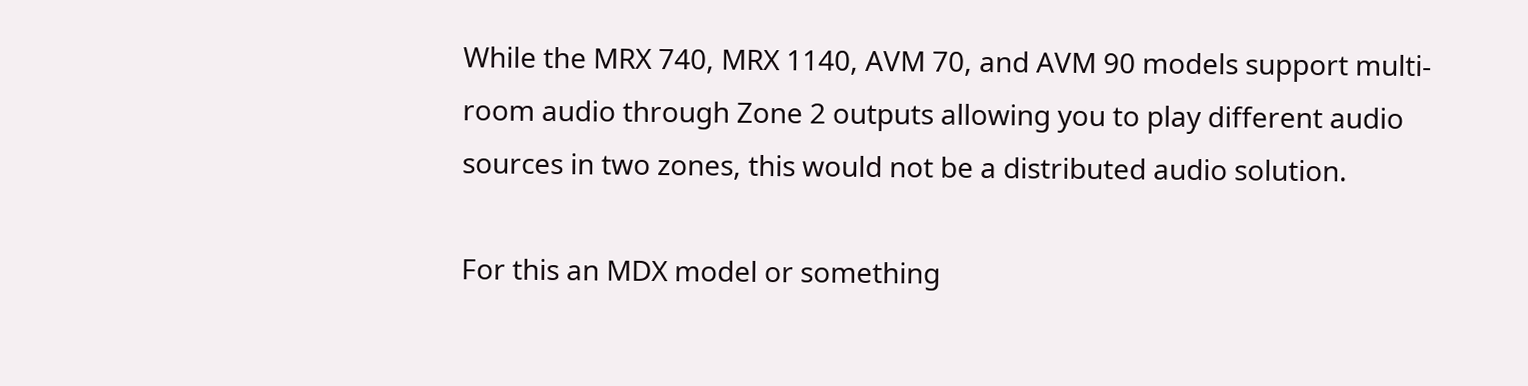While the MRX 740, MRX 1140, AVM 70, and AVM 90 models support multi-room audio through Zone 2 outputs allowing you to play different audio sources in two zones, this would not be a distributed audio solution.

For this an MDX model or something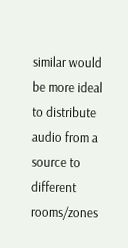similar would be more ideal to distribute audio from a source to different rooms/zones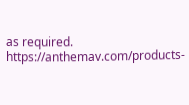as required. https://anthemav.com/products-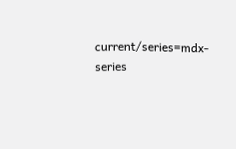current/series=mdx-series